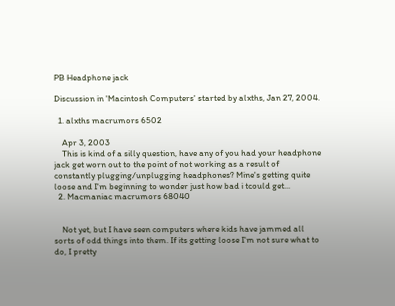PB Headphone jack

Discussion in 'Macintosh Computers' started by alxths, Jan 27, 2004.

  1. alxths macrumors 6502

    Apr 3, 2003
    This is kind of a silly question, have any of you had your headphone jack get worn out to the point of not working as a result of constantly plugging/unplugging headphones? Mine's getting quite loose and I'm beginning to wonder just how bad i tcould get...
  2. Macmaniac macrumors 68040


    Not yet, but I have seen computers where kids have jammed all sorts of odd things into them. If its getting loose I'm not sure what to do, I pretty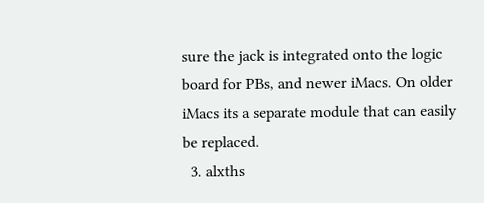sure the jack is integrated onto the logic board for PBs, and newer iMacs. On older iMacs its a separate module that can easily be replaced.
  3. alxths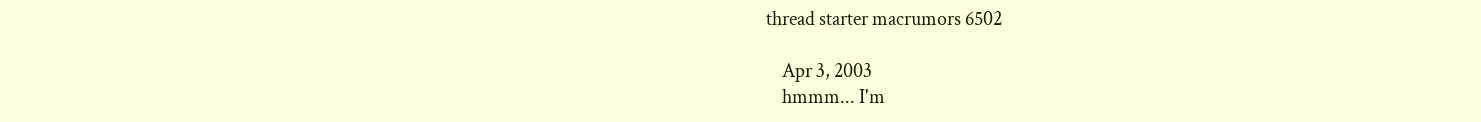thread starter macrumors 6502

    Apr 3, 2003
    hmmm... I'm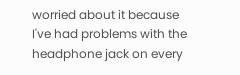worried about it because I've had problems with the headphone jack on every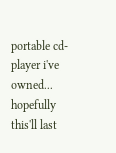portable cd-player i've owned... hopefully this'll last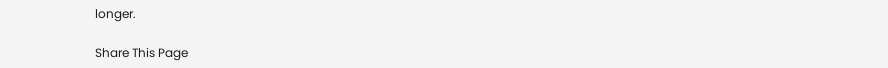longer.

Share This Page